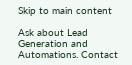Skip to main content

Ask about Lead Generation and Automations. Contact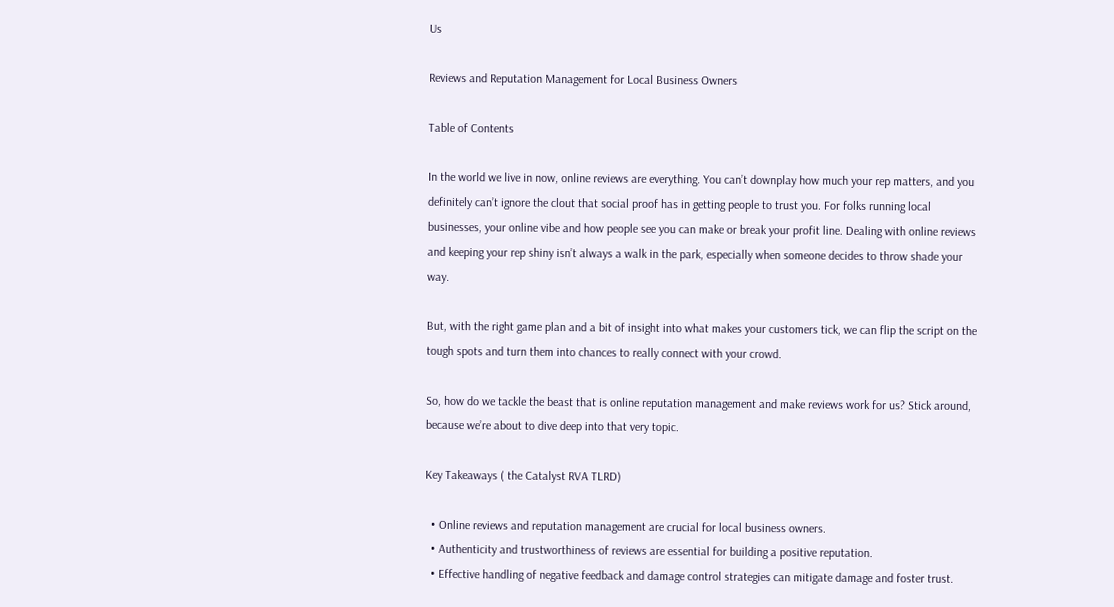Us

Reviews and Reputation Management for Local Business Owners

Table of Contents

In the world we live in now, online reviews are everything. You can’t downplay how much your rep matters, and you definitely can’t ignore the clout that social proof has in getting people to trust you. For folks running local businesses, your online vibe and how people see you can make or break your profit line. Dealing with online reviews and keeping your rep shiny isn’t always a walk in the park, especially when someone decides to throw shade your way.

But, with the right game plan and a bit of insight into what makes your customers tick, we can flip the script on the tough spots and turn them into chances to really connect with your crowd.

So, how do we tackle the beast that is online reputation management and make reviews work for us? Stick around, because we’re about to dive deep into that very topic.

Key Takeaways ( the Catalyst RVA TLRD)

  • Online reviews and reputation management are crucial for local business owners.
  • Authenticity and trustworthiness of reviews are essential for building a positive reputation.
  • Effective handling of negative feedback and damage control strategies can mitigate damage and foster trust.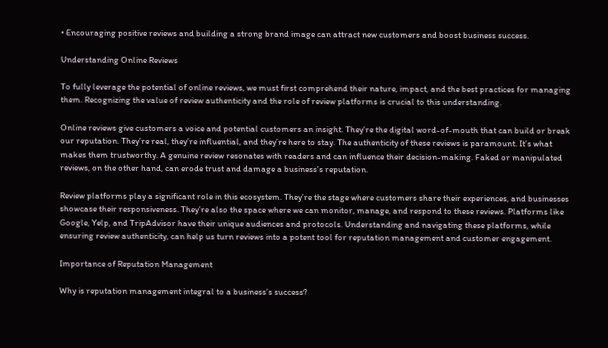• Encouraging positive reviews and building a strong brand image can attract new customers and boost business success.

Understanding Online Reviews

To fully leverage the potential of online reviews, we must first comprehend their nature, impact, and the best practices for managing them. Recognizing the value of review authenticity and the role of review platforms is crucial to this understanding.

Online reviews give customers a voice and potential customers an insight. They’re the digital word-of-mouth that can build or break our reputation. They’re real, they’re influential, and they’re here to stay. The authenticity of these reviews is paramount. It’s what makes them trustworthy. A genuine review resonates with readers and can influence their decision-making. Faked or manipulated reviews, on the other hand, can erode trust and damage a business’s reputation.

Review platforms play a significant role in this ecosystem. They’re the stage where customers share their experiences, and businesses showcase their responsiveness. They’re also the space where we can monitor, manage, and respond to these reviews. Platforms like Google, Yelp, and TripAdvisor have their unique audiences and protocols. Understanding and navigating these platforms, while ensuring review authenticity, can help us turn reviews into a potent tool for reputation management and customer engagement.

Importance of Reputation Management

Why is reputation management integral to a business’s success?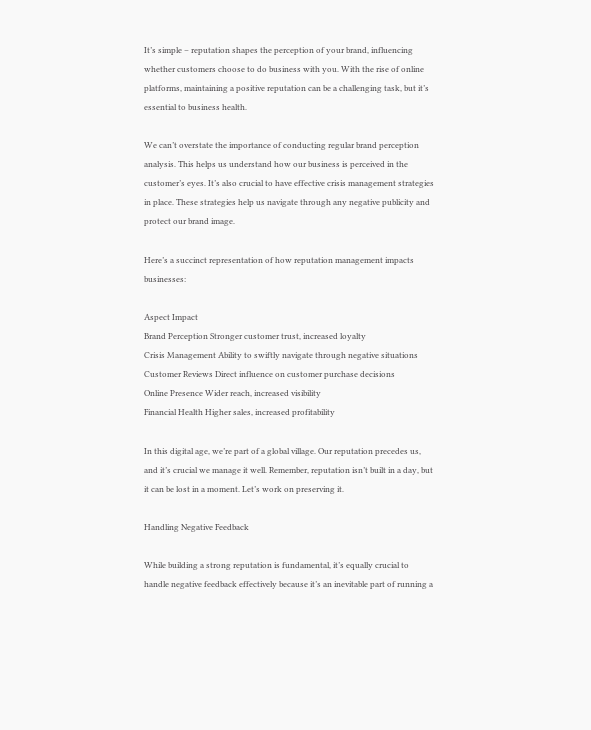It’s simple – reputation shapes the perception of your brand, influencing whether customers choose to do business with you. With the rise of online platforms, maintaining a positive reputation can be a challenging task, but it’s essential to business health.

We can’t overstate the importance of conducting regular brand perception analysis. This helps us understand how our business is perceived in the customer’s eyes. It’s also crucial to have effective crisis management strategies in place. These strategies help us navigate through any negative publicity and protect our brand image.

Here’s a succinct representation of how reputation management impacts businesses:

Aspect Impact
Brand Perception Stronger customer trust, increased loyalty
Crisis Management Ability to swiftly navigate through negative situations
Customer Reviews Direct influence on customer purchase decisions
Online Presence Wider reach, increased visibility
Financial Health Higher sales, increased profitability

In this digital age, we’re part of a global village. Our reputation precedes us, and it’s crucial we manage it well. Remember, reputation isn’t built in a day, but it can be lost in a moment. Let’s work on preserving it.

Handling Negative Feedback

While building a strong reputation is fundamental, it’s equally crucial to handle negative feedback effectively because it’s an inevitable part of running a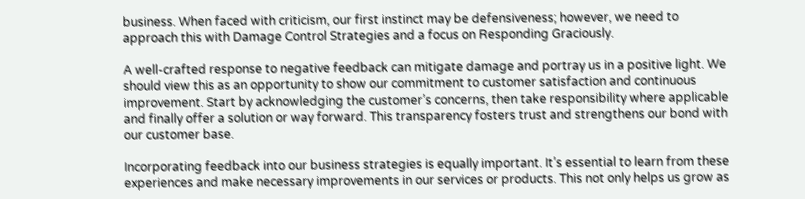business. When faced with criticism, our first instinct may be defensiveness; however, we need to approach this with Damage Control Strategies and a focus on Responding Graciously.

A well-crafted response to negative feedback can mitigate damage and portray us in a positive light. We should view this as an opportunity to show our commitment to customer satisfaction and continuous improvement. Start by acknowledging the customer’s concerns, then take responsibility where applicable and finally offer a solution or way forward. This transparency fosters trust and strengthens our bond with our customer base.

Incorporating feedback into our business strategies is equally important. It’s essential to learn from these experiences and make necessary improvements in our services or products. This not only helps us grow as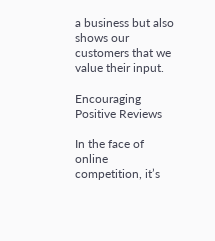a business but also shows our customers that we value their input.

Encouraging Positive Reviews

In the face of online competition, it’s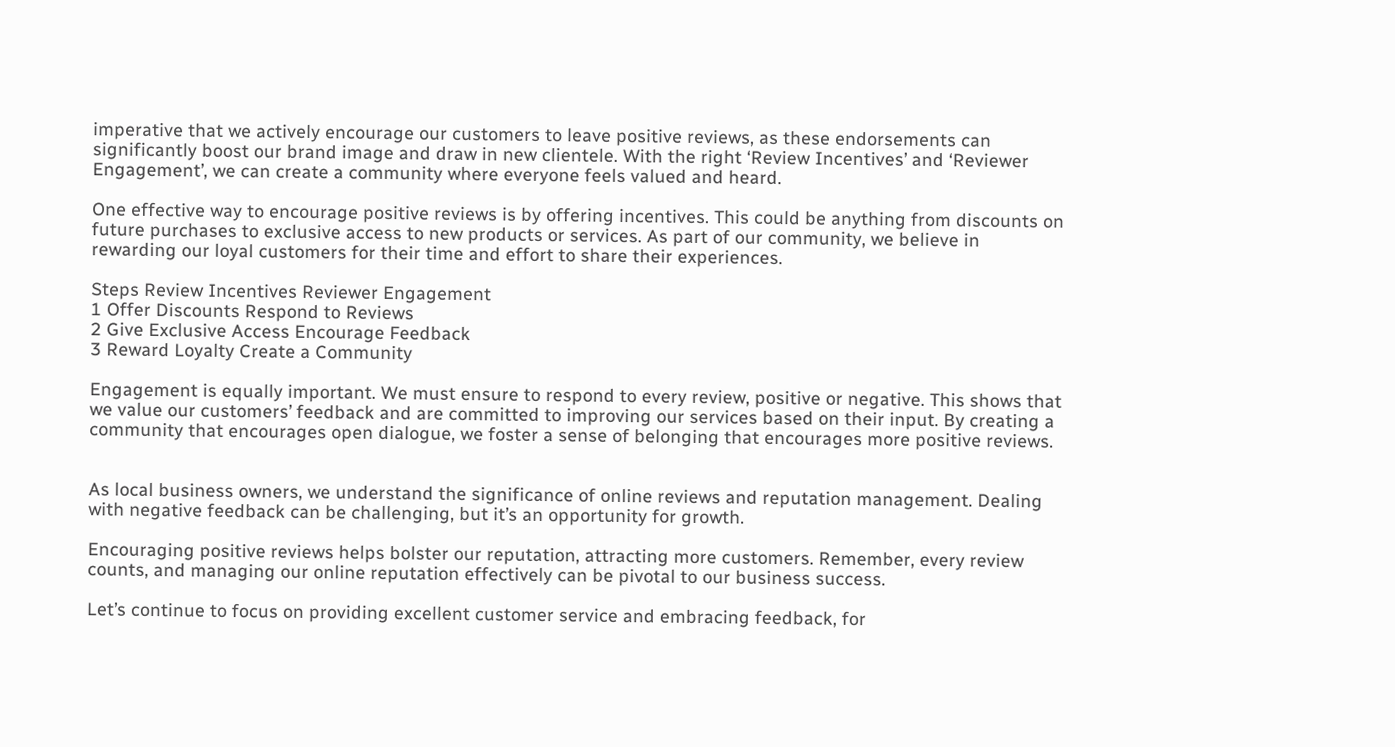imperative that we actively encourage our customers to leave positive reviews, as these endorsements can significantly boost our brand image and draw in new clientele. With the right ‘Review Incentives’ and ‘Reviewer Engagement’, we can create a community where everyone feels valued and heard.

One effective way to encourage positive reviews is by offering incentives. This could be anything from discounts on future purchases to exclusive access to new products or services. As part of our community, we believe in rewarding our loyal customers for their time and effort to share their experiences.

Steps Review Incentives Reviewer Engagement
1 Offer Discounts Respond to Reviews
2 Give Exclusive Access Encourage Feedback
3 Reward Loyalty Create a Community

Engagement is equally important. We must ensure to respond to every review, positive or negative. This shows that we value our customers’ feedback and are committed to improving our services based on their input. By creating a community that encourages open dialogue, we foster a sense of belonging that encourages more positive reviews.


As local business owners, we understand the significance of online reviews and reputation management. Dealing with negative feedback can be challenging, but it’s an opportunity for growth.

Encouraging positive reviews helps bolster our reputation, attracting more customers. Remember, every review counts, and managing our online reputation effectively can be pivotal to our business success.

Let’s continue to focus on providing excellent customer service and embracing feedback, for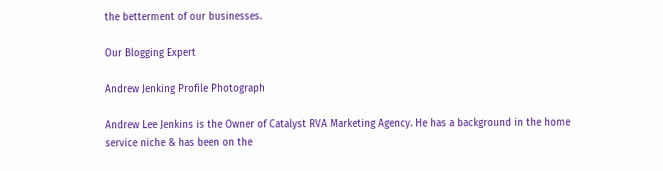the betterment of our businesses.

Our Blogging Expert

Andrew Jenking Profile Photograph

Andrew Lee Jenkins is the Owner of Catalyst RVA Marketing Agency. He has a background in the home service niche & has been on the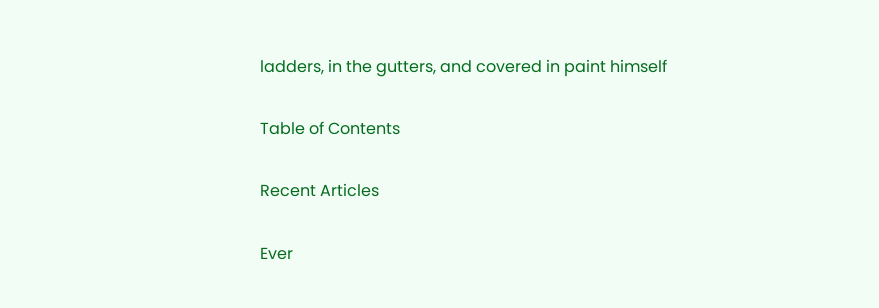ladders, in the gutters, and covered in paint himself

Table of Contents

Recent Articles

Ever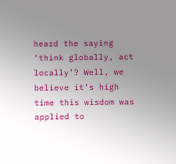heard the saying ‘think globally, act locally’? Well, we believe it’s high time this wisdom was applied to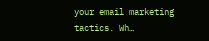your email marketing tactics. Wh…